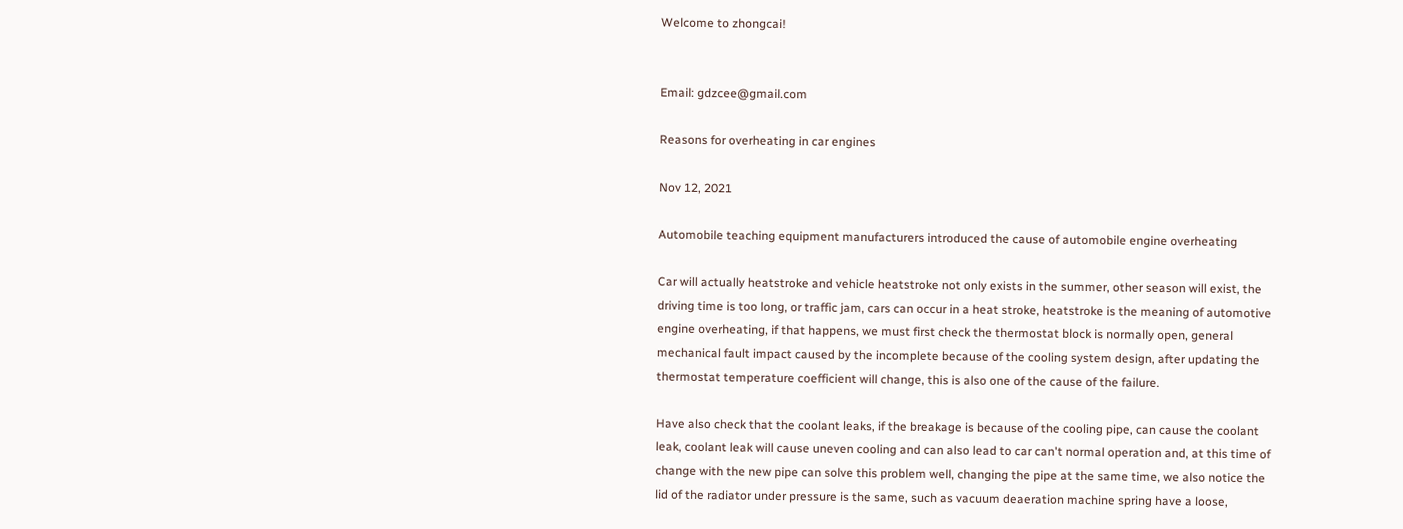Welcome to zhongcai!


Email: gdzcee@gmail.com

Reasons for overheating in car engines

Nov 12, 2021

Automobile teaching equipment manufacturers introduced the cause of automobile engine overheating

Car will actually heatstroke and vehicle heatstroke not only exists in the summer, other season will exist, the driving time is too long, or traffic jam, cars can occur in a heat stroke, heatstroke is the meaning of automotive engine overheating, if that happens, we must first check the thermostat block is normally open, general mechanical fault impact caused by the incomplete because of the cooling system design, after updating the thermostat temperature coefficient will change, this is also one of the cause of the failure.

Have also check that the coolant leaks, if the breakage is because of the cooling pipe, can cause the coolant leak, coolant leak will cause uneven cooling and can also lead to car can't normal operation and, at this time of change with the new pipe can solve this problem well, changing the pipe at the same time, we also notice the lid of the radiator under pressure is the same, such as vacuum deaeration machine spring have a loose,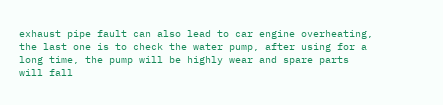exhaust pipe fault can also lead to car engine overheating, the last one is to check the water pump, after using for a long time, the pump will be highly wear and spare parts will fall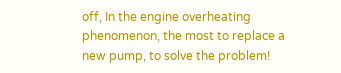off, In the engine overheating phenomenon, the most to replace a new pump, to solve the problem!